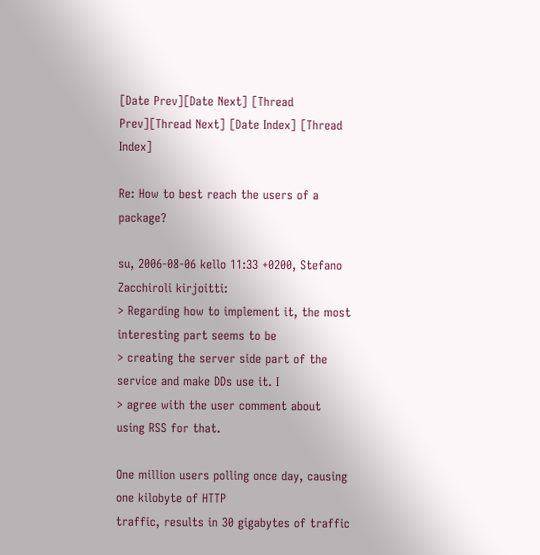[Date Prev][Date Next] [Thread Prev][Thread Next] [Date Index] [Thread Index]

Re: How to best reach the users of a package?

su, 2006-08-06 kello 11:33 +0200, Stefano Zacchiroli kirjoitti:
> Regarding how to implement it, the most interesting part seems to be
> creating the server side part of the service and make DDs use it. I
> agree with the user comment about using RSS for that.

One million users polling once day, causing one kilobyte of HTTP
traffic, results in 30 gigabytes of traffic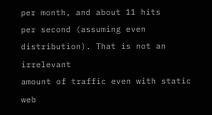per month, and about 11 hits
per second (assuming even distribution). That is not an irrelevant
amount of traffic even with static web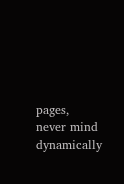pages, never mind dynamically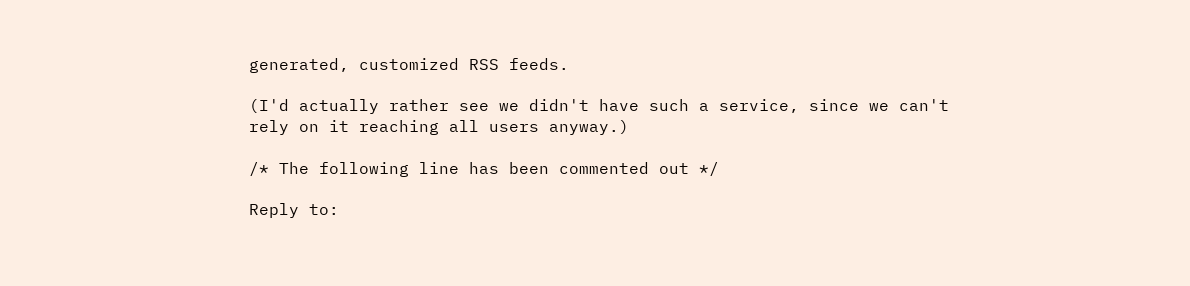generated, customized RSS feeds.

(I'd actually rather see we didn't have such a service, since we can't
rely on it reaching all users anyway.)

/* The following line has been commented out */

Reply to: